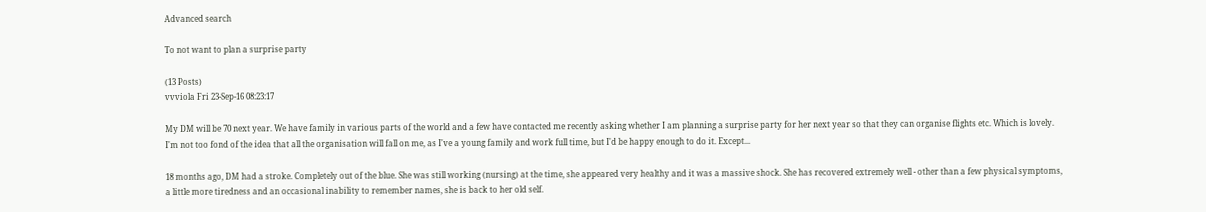Advanced search

To not want to plan a surprise party

(13 Posts)
vvviola Fri 23-Sep-16 08:23:17

My DM will be 70 next year. We have family in various parts of the world and a few have contacted me recently asking whether I am planning a surprise party for her next year so that they can organise flights etc. Which is lovely. I'm not too fond of the idea that all the organisation will fall on me, as I've a young family and work full time, but I'd be happy enough to do it. Except...

18 months ago, DM had a stroke. Completely out of the blue. She was still working (nursing) at the time, she appeared very healthy and it was a massive shock. She has recovered extremely well - other than a few physical symptoms, a little more tiredness and an occasional inability to remember names, she is back to her old self.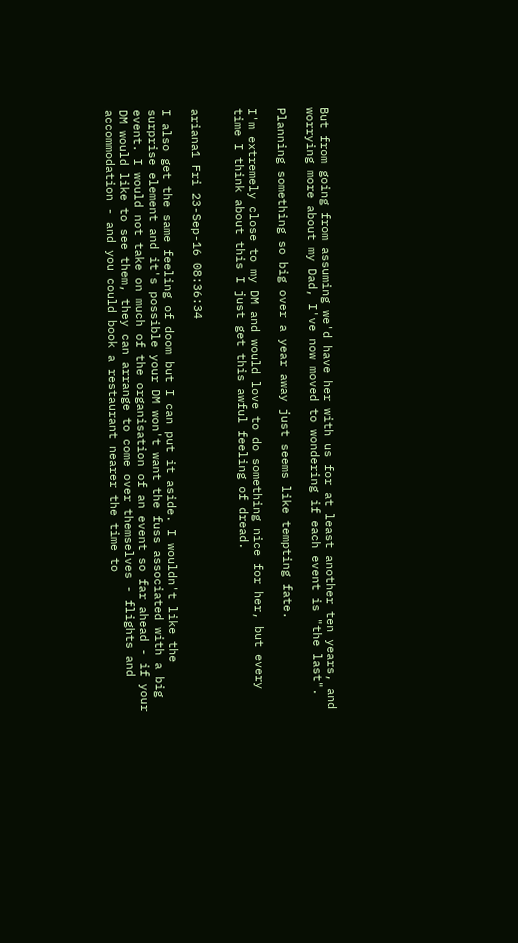But from going from assuming we'd have her with us for at least another ten years, and worrying more about my Dad, I've now moved to wondering if each event is "the last".

Planning something so big over a year away just seems like tempting fate.

I'm extremely close to my DM and would love to do something nice for her, but every time I think about this I just get this awful feeling of dread.


ariana1 Fri 23-Sep-16 08:36:34

I also get the same feeling of doom but I can put it aside. I wouldn't like the surprise element and it's possible your DM won't want the fuss associated with a big event. I would not take on much of the organisation of an event so far ahead - if your DM would like to see them, they can arrange to come over themselves - flights and accommodation - and you could book a restaurant nearer the time to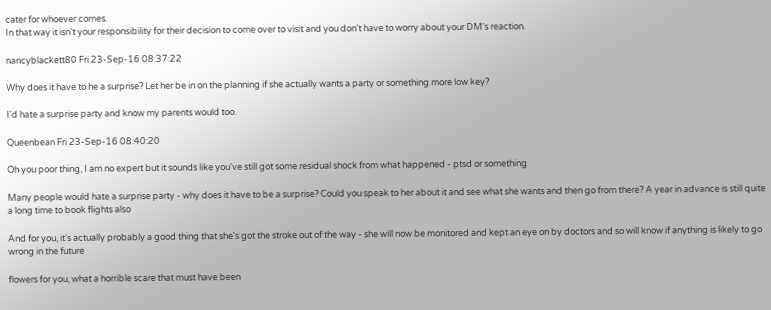cater for whoever comes.
In that way it isn't your responsibility for their decision to come over to visit and you don't have to worry about your DM's reaction.

nancyblackett80 Fri 23-Sep-16 08:37:22

Why does it have to he a surprise? Let her be in on the planning if she actually wants a party or something more low key?

I'd hate a surprise party and know my parents would too.

Queenbean Fri 23-Sep-16 08:40:20

Oh you poor thing, I am no expert but it sounds like you've still got some residual shock from what happened - ptsd or something

Many people would hate a surprise party - why does it have to be a surprise? Could you speak to her about it and see what she wants and then go from there? A year in advance is still quite a long time to book flights also

And for you, it's actually probably a good thing that she's got the stroke out of the way - she will now be monitored and kept an eye on by doctors and so will know if anything is likely to go wrong in the future

flowers for you, what a horrible scare that must have been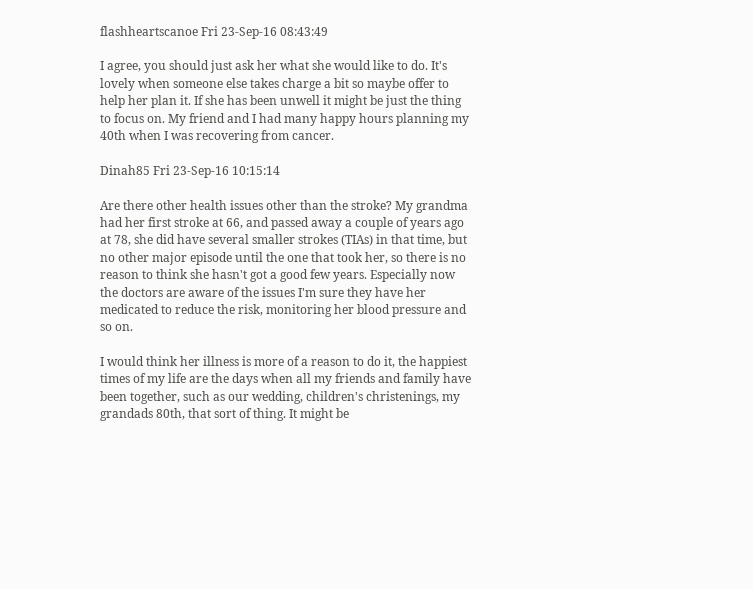flashheartscanoe Fri 23-Sep-16 08:43:49

I agree, you should just ask her what she would like to do. It's lovely when someone else takes charge a bit so maybe offer to help her plan it. If she has been unwell it might be just the thing to focus on. My friend and I had many happy hours planning my 40th when I was recovering from cancer.

Dinah85 Fri 23-Sep-16 10:15:14

Are there other health issues other than the stroke? My grandma had her first stroke at 66, and passed away a couple of years ago at 78, she did have several smaller strokes (TIAs) in that time, but no other major episode until the one that took her, so there is no reason to think she hasn't got a good few years. Especially now the doctors are aware of the issues I'm sure they have her medicated to reduce the risk, monitoring her blood pressure and so on.

I would think her illness is more of a reason to do it, the happiest times of my life are the days when all my friends and family have been together, such as our wedding, children's christenings, my grandads 80th, that sort of thing. It might be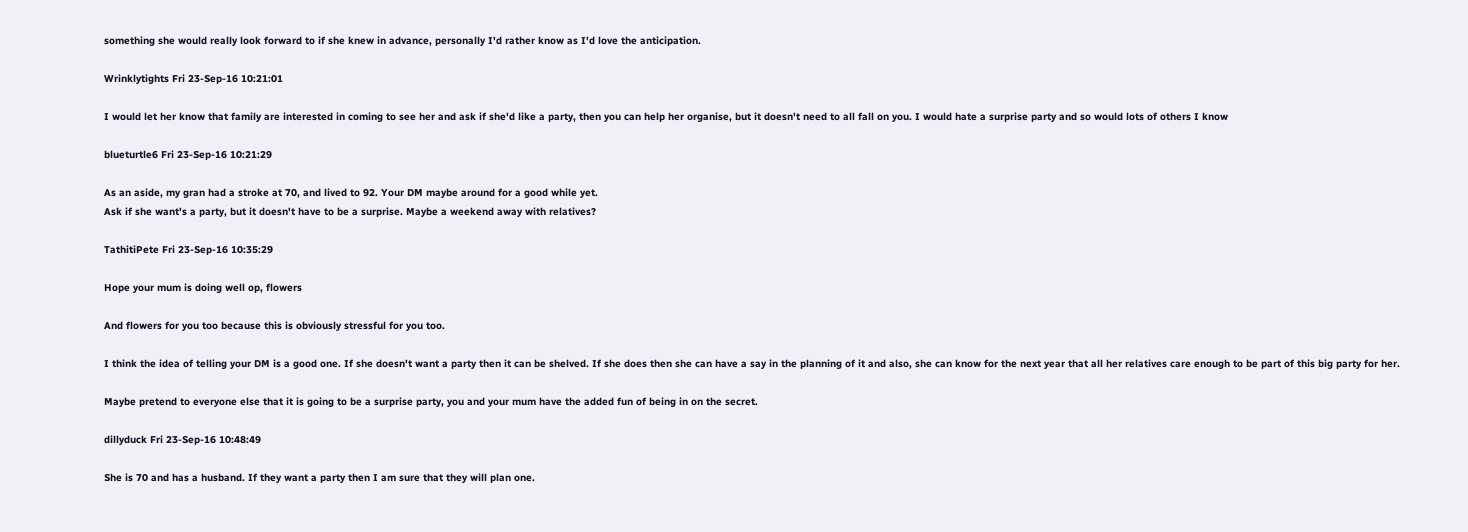something she would really look forward to if she knew in advance, personally I'd rather know as I'd love the anticipation.

Wrinklytights Fri 23-Sep-16 10:21:01

I would let her know that family are interested in coming to see her and ask if she'd like a party, then you can help her organise, but it doesn't need to all fall on you. I would hate a surprise party and so would lots of others I know

blueturtle6 Fri 23-Sep-16 10:21:29

As an aside, my gran had a stroke at 70, and lived to 92. Your DM maybe around for a good while yet.
Ask if she want's a party, but it doesn't have to be a surprise. Maybe a weekend away with relatives?

TathitiPete Fri 23-Sep-16 10:35:29

Hope your mum is doing well op, flowers

And flowers for you too because this is obviously stressful for you too.

I think the idea of telling your DM is a good one. If she doesn't want a party then it can be shelved. If she does then she can have a say in the planning of it and also, she can know for the next year that all her relatives care enough to be part of this big party for her.

Maybe pretend to everyone else that it is going to be a surprise party, you and your mum have the added fun of being in on the secret.

dillyduck Fri 23-Sep-16 10:48:49

She is 70 and has a husband. If they want a party then I am sure that they will plan one.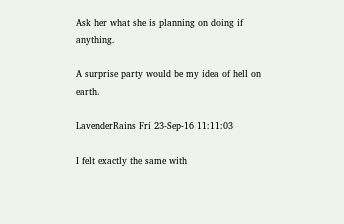Ask her what she is planning on doing if anything.

A surprise party would be my idea of hell on earth.

LavenderRains Fri 23-Sep-16 11:11:03

I felt exactly the same with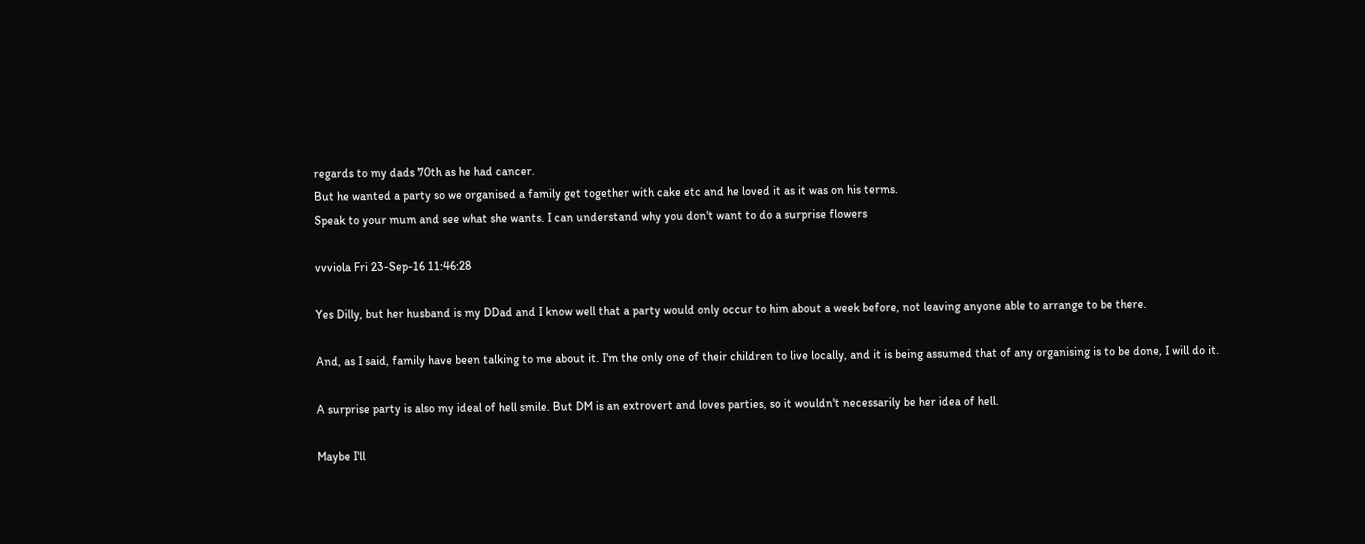regards to my dads 70th as he had cancer.
But he wanted a party so we organised a family get together with cake etc and he loved it as it was on his terms.
Speak to your mum and see what she wants. I can understand why you don't want to do a surprise flowers

vvviola Fri 23-Sep-16 11:46:28

Yes Dilly, but her husband is my DDad and I know well that a party would only occur to him about a week before, not leaving anyone able to arrange to be there.

And, as I said, family have been talking to me about it. I'm the only one of their children to live locally, and it is being assumed that of any organising is to be done, I will do it.

A surprise party is also my ideal of hell smile. But DM is an extrovert and loves parties, so it wouldn't necessarily be her idea of hell.

Maybe I'll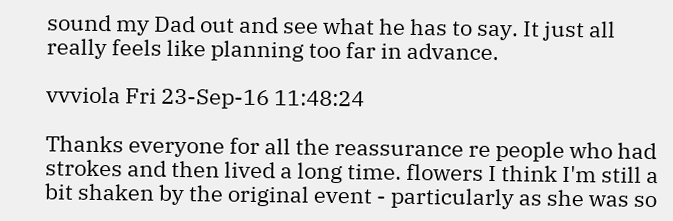sound my Dad out and see what he has to say. It just all really feels like planning too far in advance.

vvviola Fri 23-Sep-16 11:48:24

Thanks everyone for all the reassurance re people who had strokes and then lived a long time. flowers I think I'm still a bit shaken by the original event - particularly as she was so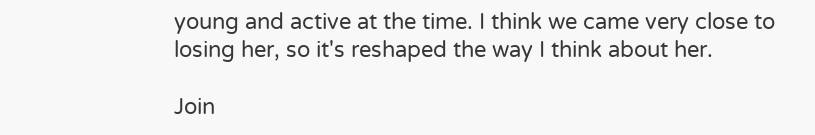young and active at the time. I think we came very close to losing her, so it's reshaped the way I think about her.

Join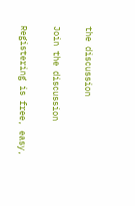the discussion

Join the discussion

Registering is free, easy,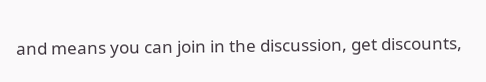and means you can join in the discussion, get discounts,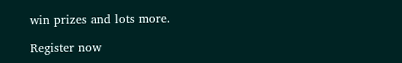win prizes and lots more.

Register now